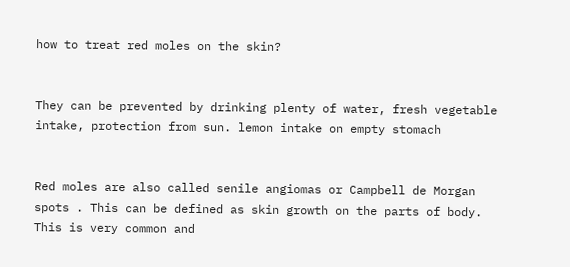how to treat red moles on the skin?


They can be prevented by drinking plenty of water, fresh vegetable intake, protection from sun. lemon intake on empty stomach


Red moles are also called senile angiomas or Campbell de Morgan spots . This can be defined as skin growth on the parts of body. This is very common and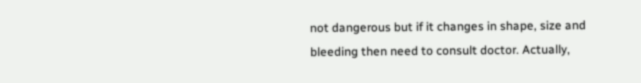not dangerous but if it changes in shape, size and bleeding then need to consult doctor. Actually,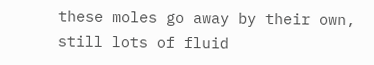these moles go away by their own, still lots of fluid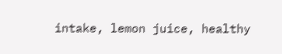intake, lemon juice, healthy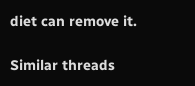diet can remove it.

Similar threads